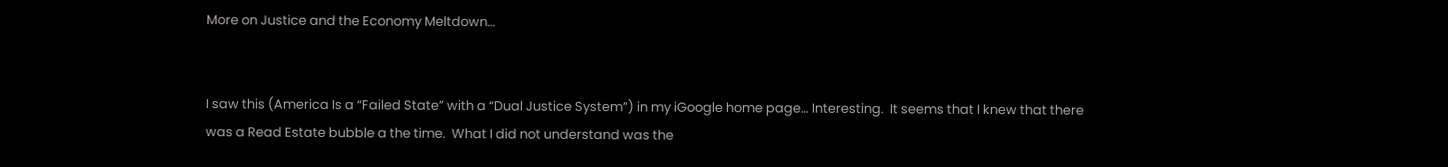More on Justice and the Economy Meltdown…


I saw this (America Is a “Failed State” with a “Dual Justice System”) in my iGoogle home page… Interesting.  It seems that I knew that there was a Read Estate bubble a the time.  What I did not understand was the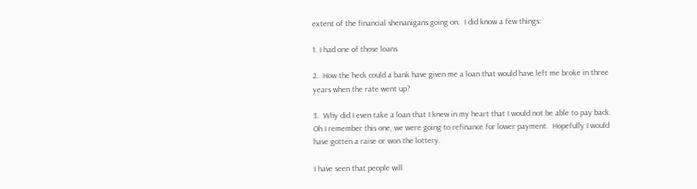extent of the financial shenanigans going on.  I did know a few things:

1. I had one of those loans

2.  How the heck could a bank have given me a loan that would have left me broke in three years when the rate went up?

3.  Why did I even take a loan that I knew in my heart that I would not be able to pay back.  Oh I remember this one, we were going to refinance for lower payment.  Hopefully I would have gotten a raise or won the lottery.

I have seen that people will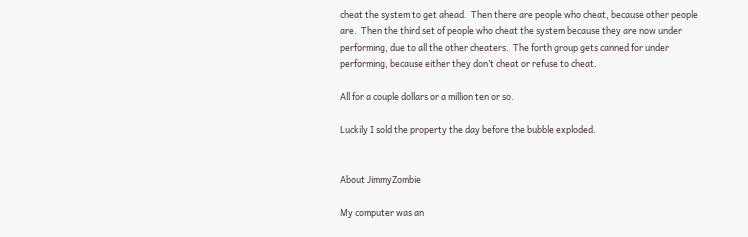cheat the system to get ahead.  Then there are people who cheat, because other people are.  Then the third set of people who cheat the system because they are now under performing, due to all the other cheaters.  The forth group gets canned for under performing, because either they don’t cheat or refuse to cheat.

All for a couple dollars or a million ten or so.

Luckily I sold the property the day before the bubble exploded.


About JimmyZombie

My computer was an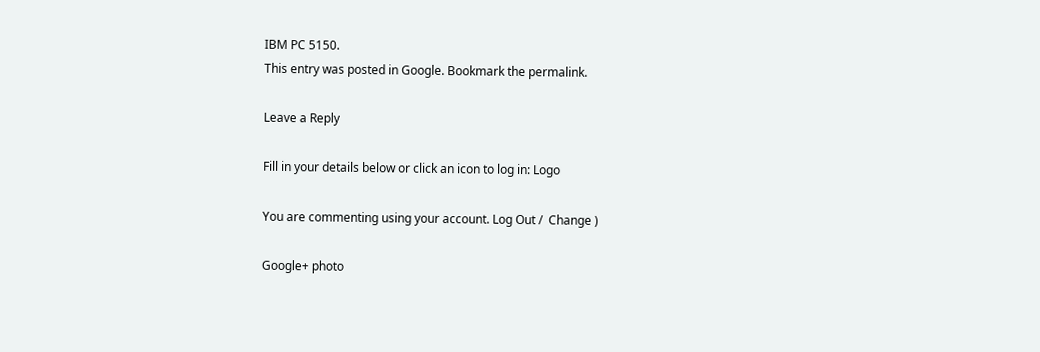IBM PC 5150.
This entry was posted in Google. Bookmark the permalink.

Leave a Reply

Fill in your details below or click an icon to log in: Logo

You are commenting using your account. Log Out /  Change )

Google+ photo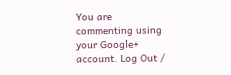You are commenting using your Google+ account. Log Out /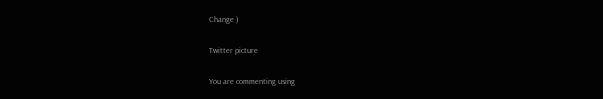Change )

Twitter picture

You are commenting using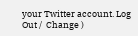your Twitter account. Log Out /  Change )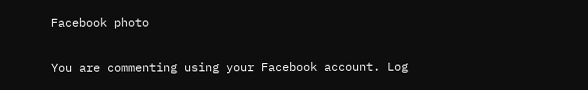Facebook photo

You are commenting using your Facebook account. Log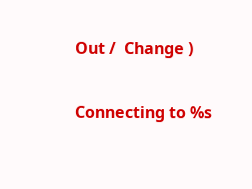Out /  Change )

Connecting to %s